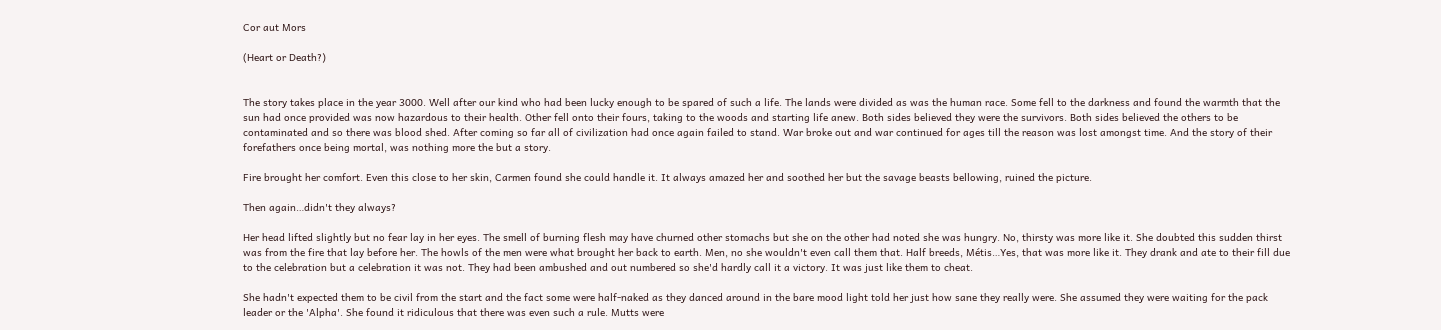Cor aut Mors

(Heart or Death?)


The story takes place in the year 3000. Well after our kind who had been lucky enough to be spared of such a life. The lands were divided as was the human race. Some fell to the darkness and found the warmth that the sun had once provided was now hazardous to their health. Other fell onto their fours, taking to the woods and starting life anew. Both sides believed they were the survivors. Both sides believed the others to be contaminated and so there was blood shed. After coming so far all of civilization had once again failed to stand. War broke out and war continued for ages till the reason was lost amongst time. And the story of their forefathers once being mortal, was nothing more the but a story.

Fire brought her comfort. Even this close to her skin, Carmen found she could handle it. It always amazed her and soothed her but the savage beasts bellowing, ruined the picture.

Then again…didn't they always?

Her head lifted slightly but no fear lay in her eyes. The smell of burning flesh may have churned other stomachs but she on the other had noted she was hungry. No, thirsty was more like it. She doubted this sudden thirst was from the fire that lay before her. The howls of the men were what brought her back to earth. Men, no she wouldn't even call them that. Half breeds, Métis…Yes, that was more like it. They drank and ate to their fill due to the celebration but a celebration it was not. They had been ambushed and out numbered so she'd hardly call it a victory. It was just like them to cheat.

She hadn't expected them to be civil from the start and the fact some were half-naked as they danced around in the bare mood light told her just how sane they really were. She assumed they were waiting for the pack leader or the 'Alpha'. She found it ridiculous that there was even such a rule. Mutts were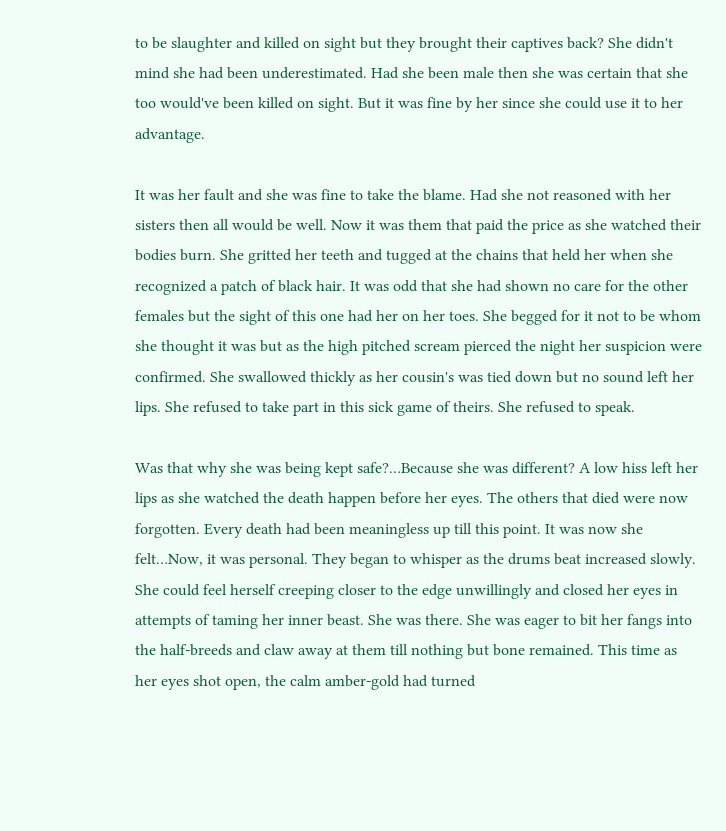to be slaughter and killed on sight but they brought their captives back? She didn't mind she had been underestimated. Had she been male then she was certain that she too would've been killed on sight. But it was fine by her since she could use it to her advantage.

It was her fault and she was fine to take the blame. Had she not reasoned with her sisters then all would be well. Now it was them that paid the price as she watched their bodies burn. She gritted her teeth and tugged at the chains that held her when she recognized a patch of black hair. It was odd that she had shown no care for the other females but the sight of this one had her on her toes. She begged for it not to be whom she thought it was but as the high pitched scream pierced the night her suspicion were confirmed. She swallowed thickly as her cousin's was tied down but no sound left her lips. She refused to take part in this sick game of theirs. She refused to speak.

Was that why she was being kept safe?…Because she was different? A low hiss left her lips as she watched the death happen before her eyes. The others that died were now forgotten. Every death had been meaningless up till this point. It was now she felt…Now, it was personal. They began to whisper as the drums beat increased slowly. She could feel herself creeping closer to the edge unwillingly and closed her eyes in attempts of taming her inner beast. She was there. She was eager to bit her fangs into the half-breeds and claw away at them till nothing but bone remained. This time as her eyes shot open, the calm amber-gold had turned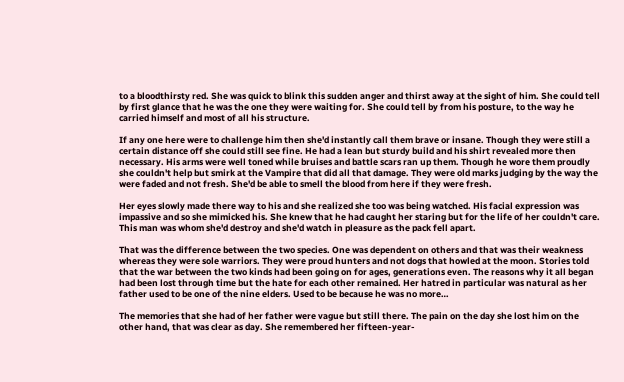to a bloodthirsty red. She was quick to blink this sudden anger and thirst away at the sight of him. She could tell by first glance that he was the one they were waiting for. She could tell by from his posture, to the way he carried himself and most of all his structure.

If any one here were to challenge him then she'd instantly call them brave or insane. Though they were still a certain distance off she could still see fine. He had a lean but sturdy build and his shirt revealed more then necessary. His arms were well toned while bruises and battle scars ran up them. Though he wore them proudly she couldn't help but smirk at the Vampire that did all that damage. They were old marks judging by the way the were faded and not fresh. She'd be able to smell the blood from here if they were fresh.

Her eyes slowly made there way to his and she realized she too was being watched. His facial expression was impassive and so she mimicked his. She knew that he had caught her staring but for the life of her couldn't care. This man was whom she'd destroy and she'd watch in pleasure as the pack fell apart.

That was the difference between the two species. One was dependent on others and that was their weakness whereas they were sole warriors. They were proud hunters and not dogs that howled at the moon. Stories told that the war between the two kinds had been going on for ages, generations even. The reasons why it all began had been lost through time but the hate for each other remained. Her hatred in particular was natural as her father used to be one of the nine elders. Used to be because he was no more…

The memories that she had of her father were vague but still there. The pain on the day she lost him on the other hand, that was clear as day. She remembered her fifteen-year-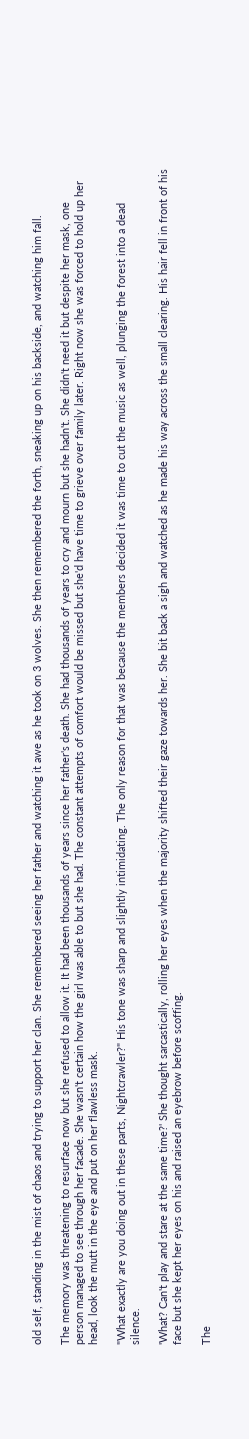old self, standing in the mist of chaos and trying to support her clan. She remembered seeing her father and watching it awe as he took on 3 wolves. She then remembered the forth, sneaking up on his backside, and watching him fall.

The memory was threatening to resurface now but she refused to allow it. It had been thousands of years since her father's death. She had thousands of years to cry and mourn but she hadn't. She didn't need it but despite her mask, one person managed to see through her facade. She wasn't certain how the girl was able to but she had. The constant attempts of comfort would be missed but she'd have time to grieve over family later. Right now she was forced to hold up her head, look the mutt in the eye and put on her flawless mask.

"What exactly are you doing out in these parts, Nightcrawler?" His tone was sharp and slightly intimidating. The only reason for that was because the members decided it was time to cut the music as well, plunging the forest into a dead silence.

'What? Can't play and stare at the same time?' She thought sarcastically, rolling her eyes when the majority shifted their gaze towards her. She bit back a sigh and watched as he made his way across the small clearing. His hair fell in front of his face but she kept her eyes on his and raised an eyebrow before scoffing.

The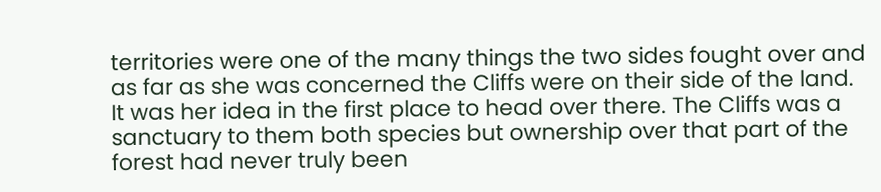territories were one of the many things the two sides fought over and as far as she was concerned the Cliffs were on their side of the land. It was her idea in the first place to head over there. The Cliffs was a sanctuary to them both species but ownership over that part of the forest had never truly been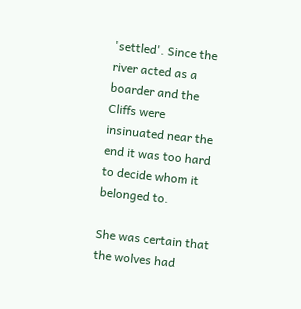'settled'. Since the river acted as a boarder and the Cliffs were insinuated near the end it was too hard to decide whom it belonged to.

She was certain that the wolves had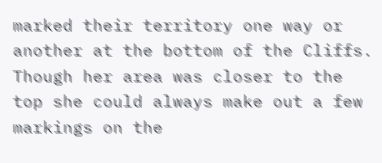marked their territory one way or another at the bottom of the Cliffs. Though her area was closer to the top she could always make out a few markings on the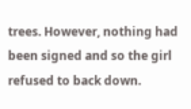trees. However, nothing had been signed and so the girl refused to back down.